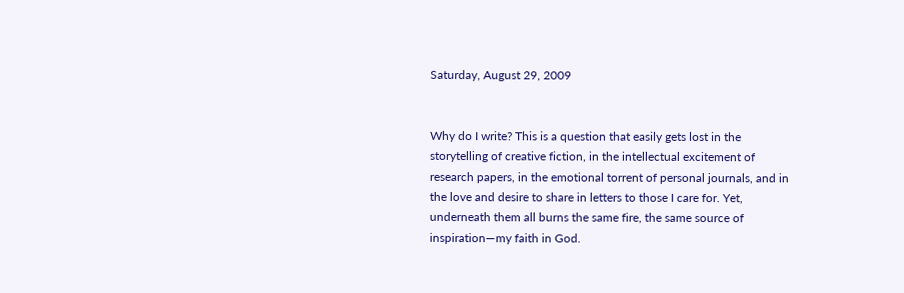Saturday, August 29, 2009


Why do I write? This is a question that easily gets lost in the storytelling of creative fiction, in the intellectual excitement of research papers, in the emotional torrent of personal journals, and in the love and desire to share in letters to those I care for. Yet, underneath them all burns the same fire, the same source of inspiration—my faith in God.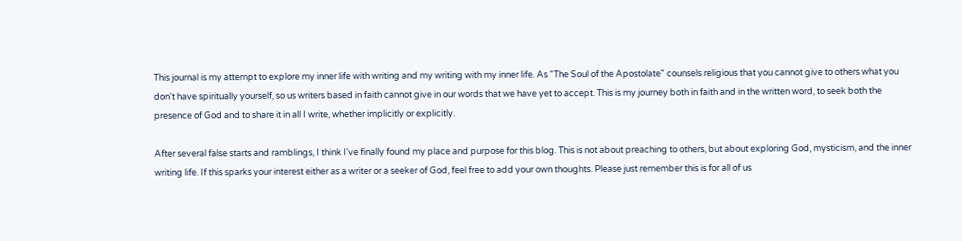This journal is my attempt to explore my inner life with writing and my writing with my inner life. As "The Soul of the Apostolate" counsels religious that you cannot give to others what you don't have spiritually yourself, so us writers based in faith cannot give in our words that we have yet to accept. This is my journey both in faith and in the written word, to seek both the presence of God and to share it in all I write, whether implicitly or explicitly.

After several false starts and ramblings, I think I've finally found my place and purpose for this blog. This is not about preaching to others, but about exploring God, mysticism, and the inner writing life. If this sparks your interest either as a writer or a seeker of God, feel free to add your own thoughts. Please just remember this is for all of us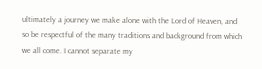ultimately a journey we make alone with the Lord of Heaven, and so be respectful of the many traditions and background from which we all come. I cannot separate my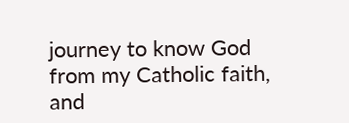journey to know God from my Catholic faith, and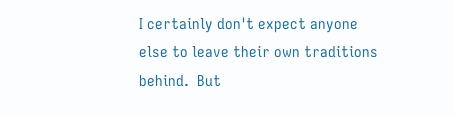I certainly don't expect anyone else to leave their own traditions behind.  But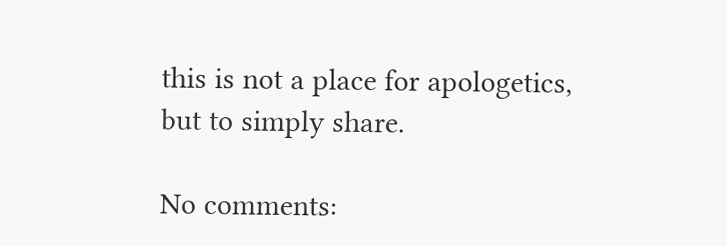this is not a place for apologetics, but to simply share.

No comments: